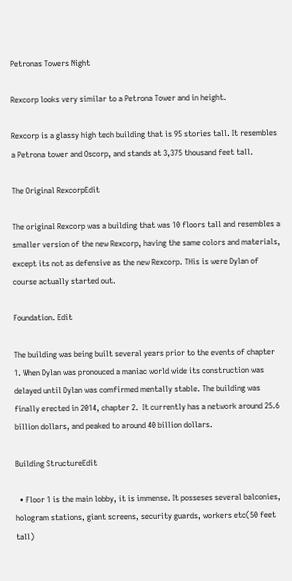Petronas Towers Night

Rexcorp looks very similar to a Petrona Tower and in height.

Rexcorp is a glassy high tech building that is 95 stories tall. It resembles a Petrona tower and Oscorp, and stands at 3,375 thousand feet tall.

The Original RexcorpEdit

The original Rexcorp was a building that was 10 floors tall and resembles a smaller version of the new Rexcorp, having the same colors and materials, except its not as defensive as the new Rexcorp. THis is were Dylan of course actually started out.

Foundation. Edit

The building was being built several years prior to the events of chapter 1. When Dylan was pronouced a maniac world wide its construction was delayed until Dylan was comfirmed mentally stable. The building was finally erected in 2014, chapter 2.  It currently has a network around 25.6 billion dollars, and peaked to around 40 billion dollars.

Building StructureEdit

  • Floor 1 is the main lobby, it is immense. It posseses several balconies, hologram stations, giant screens, security guards, workers etc(50 feet tall)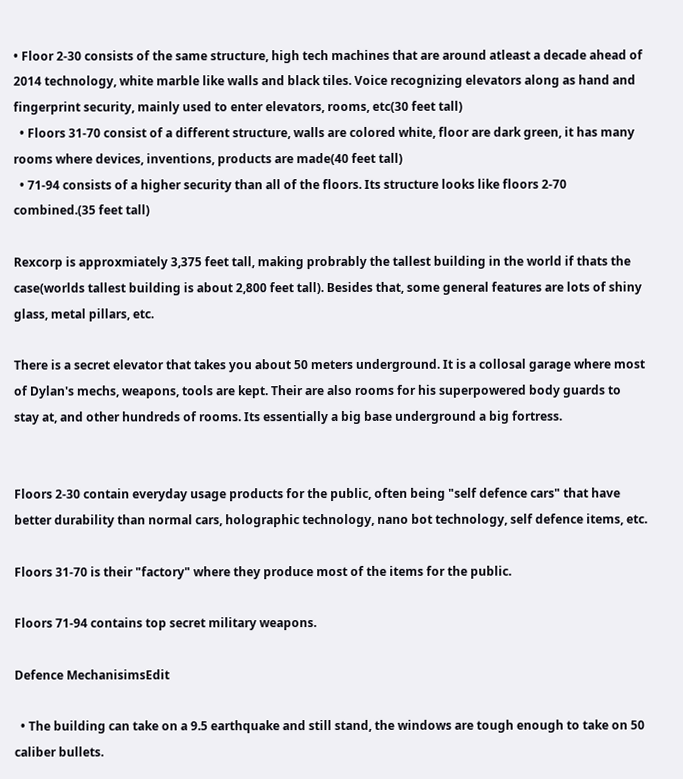• Floor 2-30 consists of the same structure, high tech machines that are around atleast a decade ahead of 2014 technology, white marble like walls and black tiles. Voice recognizing elevators along as hand and fingerprint security, mainly used to enter elevators, rooms, etc(30 feet tall)
  • Floors 31-70 consist of a different structure, walls are colored white, floor are dark green, it has many rooms where devices, inventions, products are made(40 feet tall)
  • 71-94 consists of a higher security than all of the floors. Its structure looks like floors 2-70 combined.(35 feet tall)

Rexcorp is approxmiately 3,375 feet tall, making probrably the tallest building in the world if thats the case(worlds tallest building is about 2,800 feet tall). Besides that, some general features are lots of shiny glass, metal pillars, etc.

There is a secret elevator that takes you about 50 meters underground. It is a collosal garage where most of Dylan's mechs, weapons, tools are kept. Their are also rooms for his superpowered body guards to stay at, and other hundreds of rooms. Its essentially a big base underground a big fortress.


Floors 2-30 contain everyday usage products for the public, often being "self defence cars" that have better durability than normal cars, holographic technology, nano bot technology, self defence items, etc.

Floors 31-70 is their "factory" where they produce most of the items for the public.

Floors 71-94 contains top secret military weapons.

Defence MechanisimsEdit

  • The building can take on a 9.5 earthquake and still stand, the windows are tough enough to take on 50 caliber bullets.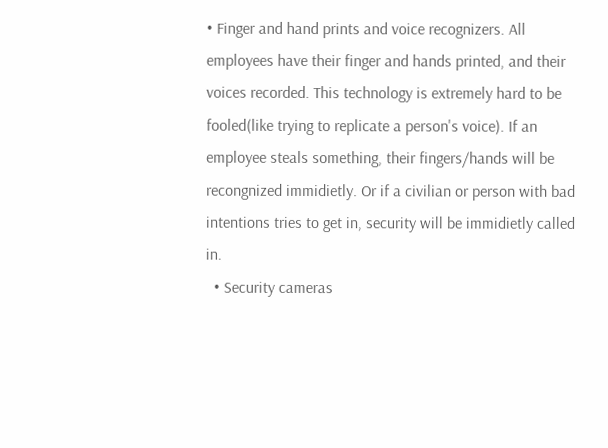• Finger and hand prints and voice recognizers. All employees have their finger and hands printed, and their voices recorded. This technology is extremely hard to be fooled(like trying to replicate a person's voice). If an employee steals something, their fingers/hands will be recongnized immidietly. Or if a civilian or person with bad intentions tries to get in, security will be immidietly called in.
  • Security cameras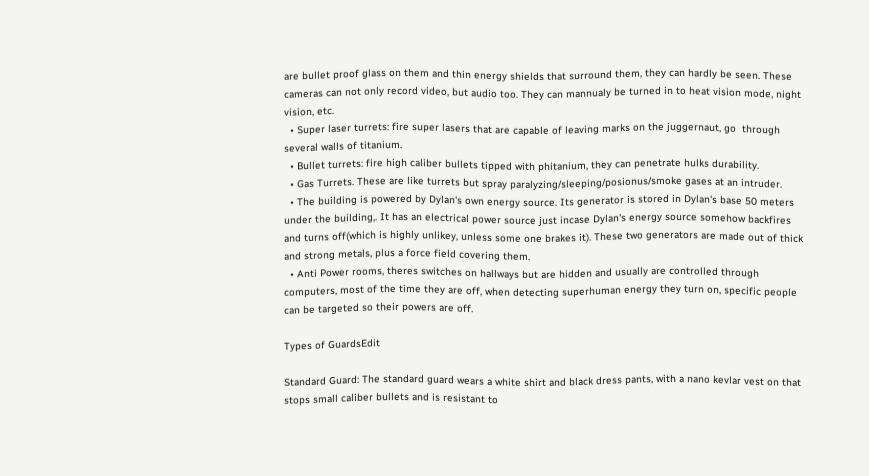are bullet proof glass on them and thin energy shields that surround them, they can hardly be seen. These cameras can not only record video, but audio too. They can mannualy be turned in to heat vision mode, night vision, etc.
  • Super laser turrets: fire super lasers that are capable of leaving marks on the juggernaut, go  through several walls of titanium.
  • Bullet turrets: fire high caliber bullets tipped with phitanium, they can penetrate hulks durability.
  • Gas Turrets. These are like turrets but spray paralyzing/sleeping/posionus/smoke gases at an intruder.
  • The building is powered by Dylan's own energy source. Its generator is stored in Dylan's base 50 meters under the building,. It has an electrical power source just incase Dylan's energy source somehow backfires and turns off(which is highly unlikey, unless some one brakes it). These two generators are made out of thick and strong metals, plus a force field covering them.
  • Anti Power rooms, theres switches on hallways but are hidden and usually are controlled through computers, most of the time they are off, when detecting superhuman energy they turn on, specific people can be targeted so their powers are off.

Types of GuardsEdit

Standard Guard: The standard guard wears a white shirt and black dress pants, with a nano kevlar vest on that stops small caliber bullets and is resistant to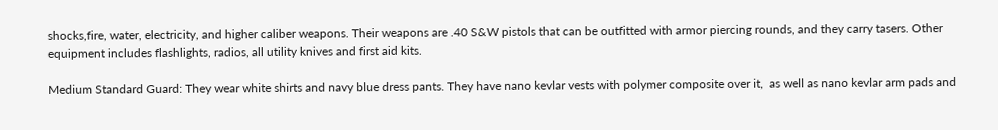shocks,fire, water, electricity, and higher caliber weapons. Their weapons are .40 S&W pistols that can be outfitted with armor piercing rounds, and they carry tasers. Other equipment includes flashlights, radios, all utility knives and first aid kits.

Medium Standard Guard: They wear white shirts and navy blue dress pants. They have nano kevlar vests with polymer composite over it,  as well as nano kevlar arm pads and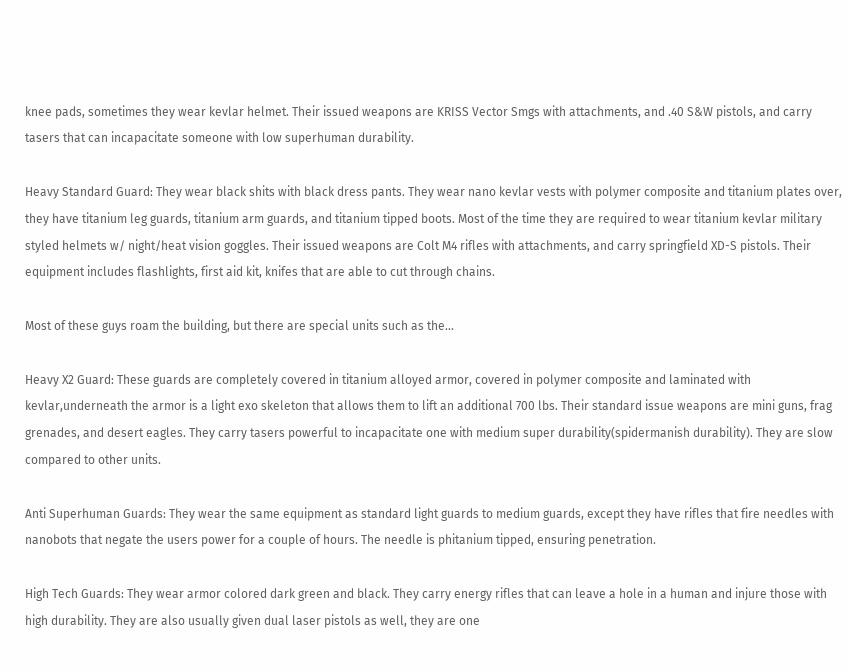knee pads, sometimes they wear kevlar helmet. Their issued weapons are KRISS Vector Smgs with attachments, and .40 S&W pistols, and carry tasers that can incapacitate someone with low superhuman durability.

Heavy Standard Guard: They wear black shits with black dress pants. They wear nano kevlar vests with polymer composite and titanium plates over, they have titanium leg guards, titanium arm guards, and titanium tipped boots. Most of the time they are required to wear titanium kevlar military styled helmets w/ night/heat vision goggles. Their issued weapons are Colt M4 rifles with attachments, and carry springfield XD-S pistols. Their equipment includes flashlights, first aid kit, knifes that are able to cut through chains.

Most of these guys roam the building, but there are special units such as the...

Heavy X2 Guard: These guards are completely covered in titanium alloyed armor, covered in polymer composite and laminated with kevlar,underneath the armor is a light exo skeleton that allows them to lift an additional 700 lbs. Their standard issue weapons are mini guns, frag grenades, and desert eagles. They carry tasers powerful to incapacitate one with medium super durability(spidermanish durability). They are slow compared to other units.

Anti Superhuman Guards: They wear the same equipment as standard light guards to medium guards, except they have rifles that fire needles with nanobots that negate the users power for a couple of hours. The needle is phitanium tipped, ensuring penetration.

High Tech Guards: They wear armor colored dark green and black. They carry energy rifles that can leave a hole in a human and injure those with high durability. They are also usually given dual laser pistols as well, they are one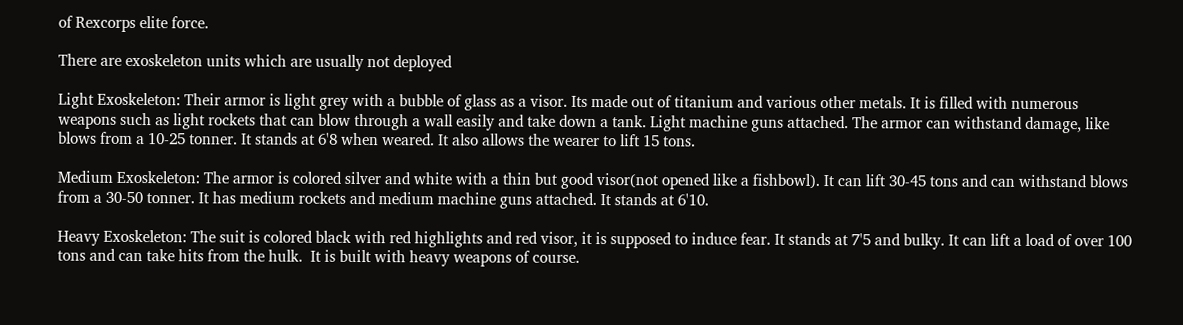of Rexcorps elite force.

There are exoskeleton units which are usually not deployed

Light Exoskeleton: Their armor is light grey with a bubble of glass as a visor. Its made out of titanium and various other metals. It is filled with numerous weapons such as light rockets that can blow through a wall easily and take down a tank. Light machine guns attached. The armor can withstand damage, like blows from a 10-25 tonner. It stands at 6'8 when weared. It also allows the wearer to lift 15 tons.

Medium Exoskeleton: The armor is colored silver and white with a thin but good visor(not opened like a fishbowl). It can lift 30-45 tons and can withstand blows from a 30-50 tonner. It has medium rockets and medium machine guns attached. It stands at 6'10.

Heavy Exoskeleton: The suit is colored black with red highlights and red visor, it is supposed to induce fear. It stands at 7'5 and bulky. It can lift a load of over 100 tons and can take hits from the hulk.  It is built with heavy weapons of course.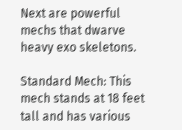Next are powerful mechs that dwarve heavy exo skeletons.

Standard Mech: This mech stands at 18 feet tall and has various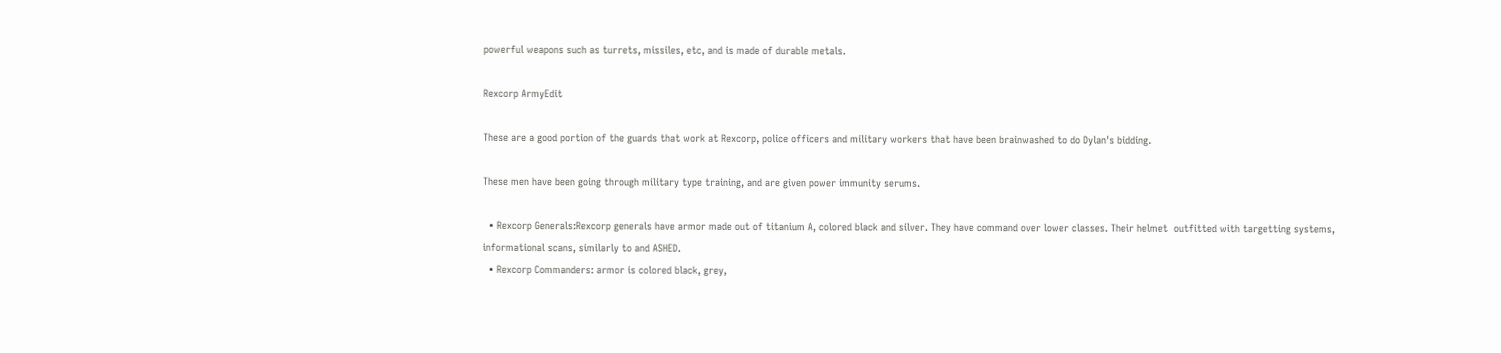powerful weapons such as turrets, missiles, etc, and is made of durable metals.

Rexcorp ArmyEdit

These are a good portion of the guards that work at Rexcorp, police officers and military workers that have been brainwashed to do Dylan's bidding.

These men have been going through military type training, and are given power immunity serums.

  • Rexcorp Generals:Rexcorp generals have armor made out of titanium A, colored black and silver. They have command over lower classes. Their helmet  outfitted with targetting systems, informational scans, similarly to and ASHED.
  • Rexcorp Commanders: armor is colored black, grey,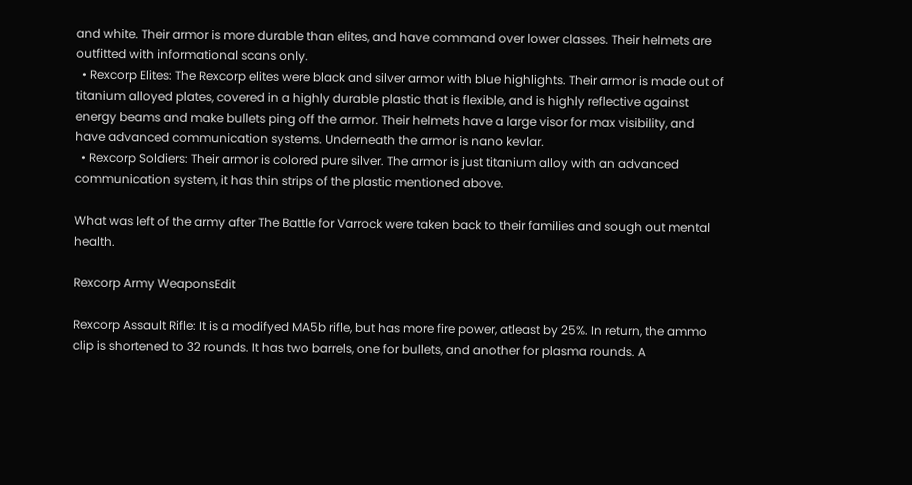and white. Their armor is more durable than elites, and have command over lower classes. Their helmets are outfitted with informational scans only.
  • Rexcorp Elites: The Rexcorp elites were black and silver armor with blue highlights. Their armor is made out of titanium alloyed plates, covered in a highly durable plastic that is flexible, and is highly reflective against energy beams and make bullets ping off the armor. Their helmets have a large visor for max visibility, and have advanced communication systems. Underneath the armor is nano kevlar.
  • Rexcorp Soldiers: Their armor is colored pure silver. The armor is just titanium alloy with an advanced communication system, it has thin strips of the plastic mentioned above.

What was left of the army after The Battle for Varrock were taken back to their families and sough out mental health.

Rexcorp Army WeaponsEdit

Rexcorp Assault Rifle: It is a modifyed MA5b rifle, but has more fire power, atleast by 25%. In return, the ammo clip is shortened to 32 rounds. It has two barrels, one for bullets, and another for plasma rounds. A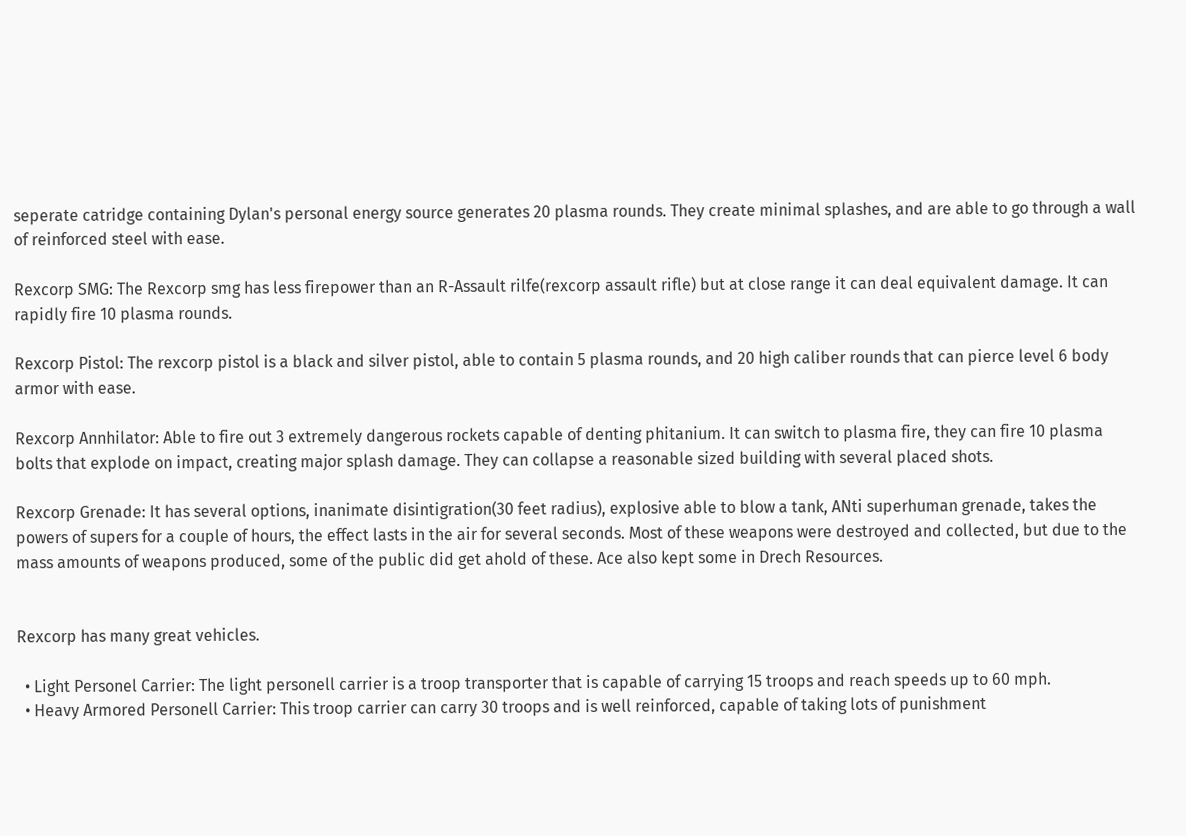seperate catridge containing Dylan's personal energy source generates 20 plasma rounds. They create minimal splashes, and are able to go through a wall of reinforced steel with ease.

Rexcorp SMG: The Rexcorp smg has less firepower than an R-Assault rilfe(rexcorp assault rifle) but at close range it can deal equivalent damage. It can rapidly fire 10 plasma rounds.

Rexcorp Pistol: The rexcorp pistol is a black and silver pistol, able to contain 5 plasma rounds, and 20 high caliber rounds that can pierce level 6 body armor with ease.

Rexcorp Annhilator: Able to fire out 3 extremely dangerous rockets capable of denting phitanium. It can switch to plasma fire, they can fire 10 plasma bolts that explode on impact, creating major splash damage. They can collapse a reasonable sized building with several placed shots.

Rexcorp Grenade: It has several options, inanimate disintigration(30 feet radius), explosive able to blow a tank, ANti superhuman grenade, takes the powers of supers for a couple of hours, the effect lasts in the air for several seconds. Most of these weapons were destroyed and collected, but due to the mass amounts of weapons produced, some of the public did get ahold of these. Ace also kept some in Drech Resources.


Rexcorp has many great vehicles.

  • Light Personel Carrier: The light personell carrier is a troop transporter that is capable of carrying 15 troops and reach speeds up to 60 mph.
  • Heavy Armored Personell Carrier: This troop carrier can carry 30 troops and is well reinforced, capable of taking lots of punishment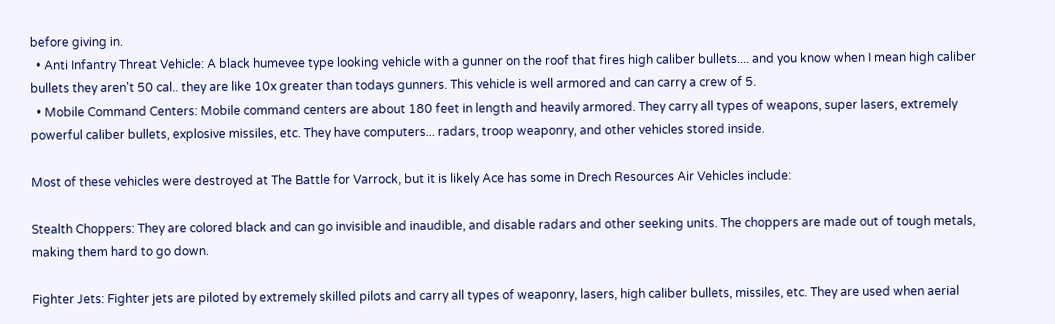before giving in.
  • Anti Infantry Threat Vehicle: A black humevee type looking vehicle with a gunner on the roof that fires high caliber bullets.... and you know when I mean high caliber bullets they aren't 50 cal.. they are like 10x greater than todays gunners. This vehicle is well armored and can carry a crew of 5.
  • Mobile Command Centers: Mobile command centers are about 180 feet in length and heavily armored. They carry all types of weapons, super lasers, extremely powerful caliber bullets, explosive missiles, etc. They have computers... radars, troop weaponry, and other vehicles stored inside.

Most of these vehicles were destroyed at The Battle for Varrock, but it is likely Ace has some in Drech Resources Air Vehicles include:

Stealth Choppers: They are colored black and can go invisible and inaudible, and disable radars and other seeking units. The choppers are made out of tough metals, making them hard to go down.

Fighter Jets: Fighter jets are piloted by extremely skilled pilots and carry all types of weaponry, lasers, high caliber bullets, missiles, etc. They are used when aerial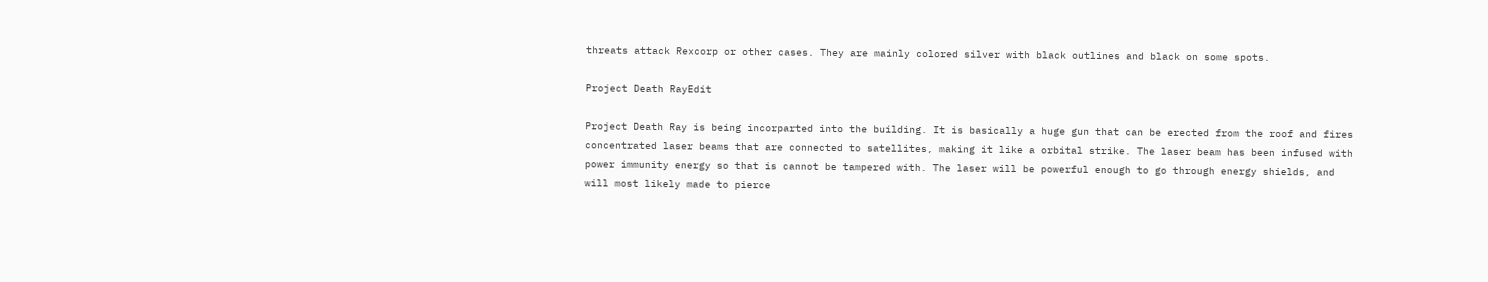threats attack Rexcorp or other cases. They are mainly colored silver with black outlines and black on some spots.

Project Death RayEdit

Project Death Ray is being incorparted into the building. It is basically a huge gun that can be erected from the roof and fires concentrated laser beams that are connected to satellites, making it like a orbital strike. The laser beam has been infused with power immunity energy so that is cannot be tampered with. The laser will be powerful enough to go through energy shields, and will most likely made to pierce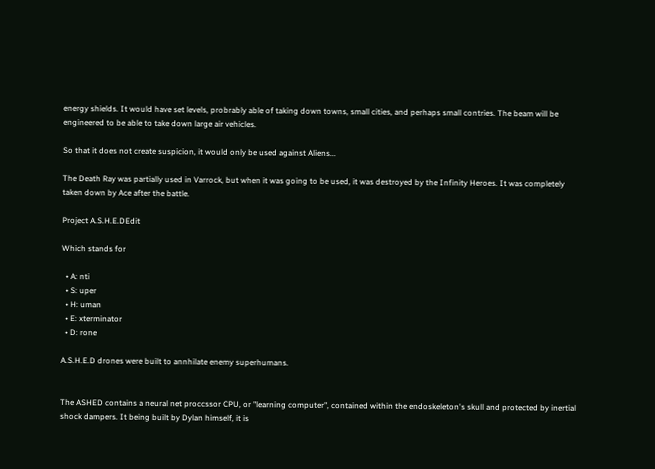energy shields. It would have set levels, probrably able of taking down towns, small cities, and perhaps small contries. The beam will be engineered to be able to take down large air vehicles.

So that it does not create suspicion, it would only be used against Aliens...

The Death Ray was partially used in Varrock, but when it was going to be used, it was destroyed by the Infinity Heroes. It was completely taken down by Ace after the battle.

Project A.S.H.E.DEdit

Which stands for

  • A: nti
  • S: uper
  • H: uman
  • E: xterminator
  • D: rone

A.S.H.E.D drones were built to annhilate enemy superhumans.


The ASHED contains a neural net proccssor CPU, or "learning computer", contained within the endoskeleton's skull and protected by inertial shock dampers. It being built by Dylan himself, it is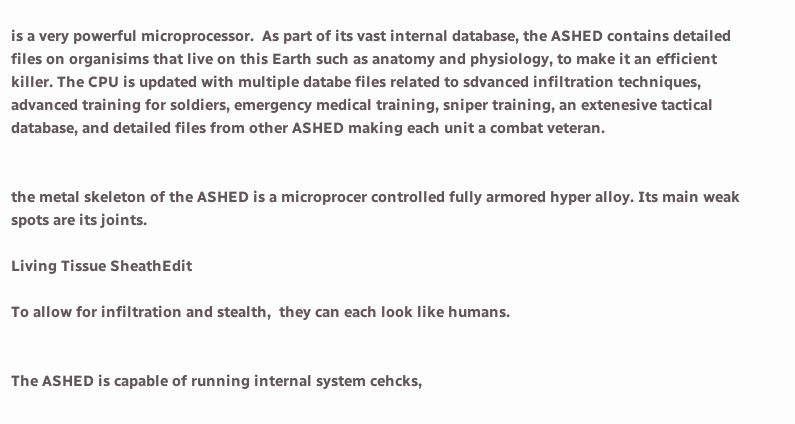is a very powerful microprocessor.  As part of its vast internal database, the ASHED contains detailed files on organisims that live on this Earth such as anatomy and physiology, to make it an efficient killer. The CPU is updated with multiple databe files related to sdvanced infiltration techniques, advanced training for soldiers, emergency medical training, sniper training, an extenesive tactical database, and detailed files from other ASHED making each unit a combat veteran.


the metal skeleton of the ASHED is a microprocer controlled fully armored hyper alloy. Its main weak spots are its joints.

Living Tissue SheathEdit

To allow for infiltration and stealth,  they can each look like humans.


The ASHED is capable of running internal system cehcks,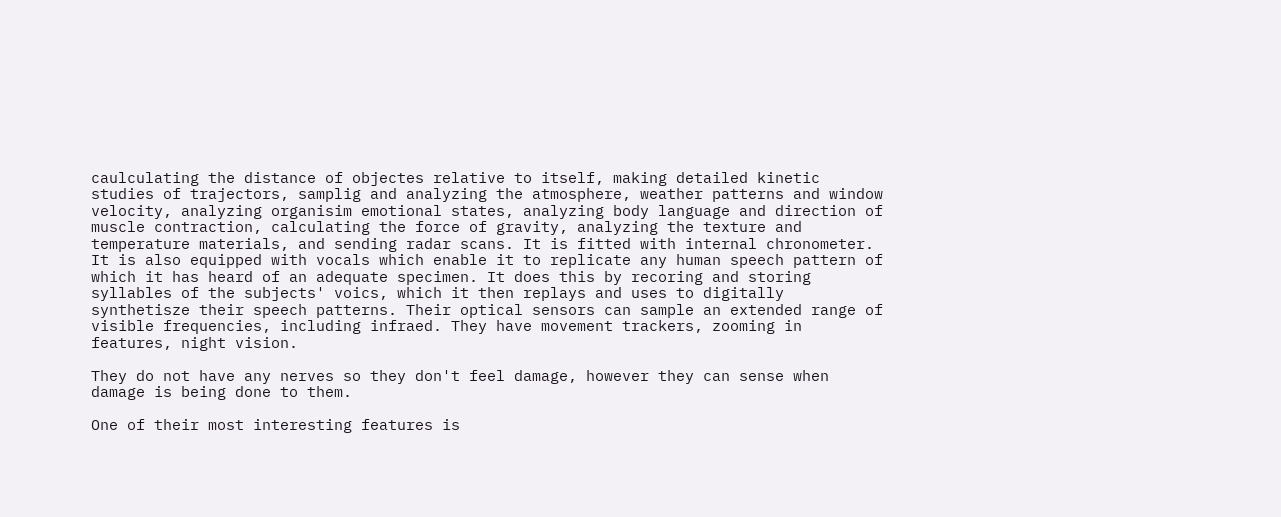caulculating the distance of objectes relative to itself, making detailed kinetic studies of trajectors, samplig and analyzing the atmosphere, weather patterns and window velocity, analyzing organisim emotional states, analyzing body language and direction of muscle contraction, calculating the force of gravity, analyzing the texture and temperature materials, and sending radar scans. It is fitted with internal chronometer. It is also equipped with vocals which enable it to replicate any human speech pattern of which it has heard of an adequate specimen. It does this by recoring and storing syllables of the subjects' voics, which it then replays and uses to digitally synthetisze their speech patterns. Their optical sensors can sample an extended range of visible frequencies, including infraed. They have movement trackers, zooming in features, night vision.

They do not have any nerves so they don't feel damage, however they can sense when damage is being done to them.

One of their most interesting features is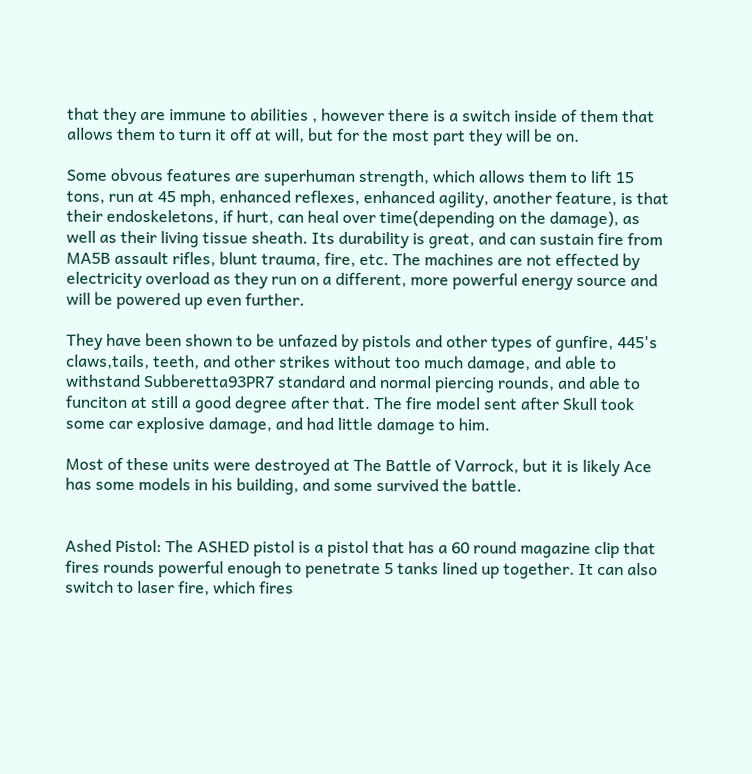that they are immune to abilities , however there is a switch inside of them that allows them to turn it off at will, but for the most part they will be on.

Some obvous features are superhuman strength, which allows them to lift 15 tons, run at 45 mph, enhanced reflexes, enhanced agility, another feature, is that their endoskeletons, if hurt, can heal over time(depending on the damage), as well as their living tissue sheath. Its durability is great, and can sustain fire from MA5B assault rifles, blunt trauma, fire, etc. The machines are not effected by electricity overload as they run on a different, more powerful energy source and will be powered up even further.

They have been shown to be unfazed by pistols and other types of gunfire, 445's claws,tails, teeth, and other strikes without too much damage, and able to withstand Subberetta93PR7 standard and normal piercing rounds, and able to funciton at still a good degree after that. The fire model sent after Skull took some car explosive damage, and had little damage to him.

Most of these units were destroyed at The Battle of Varrock, but it is likely Ace has some models in his building, and some survived the battle.


Ashed Pistol: The ASHED pistol is a pistol that has a 60 round magazine clip that fires rounds powerful enough to penetrate 5 tanks lined up together. It can also switch to laser fire, which fires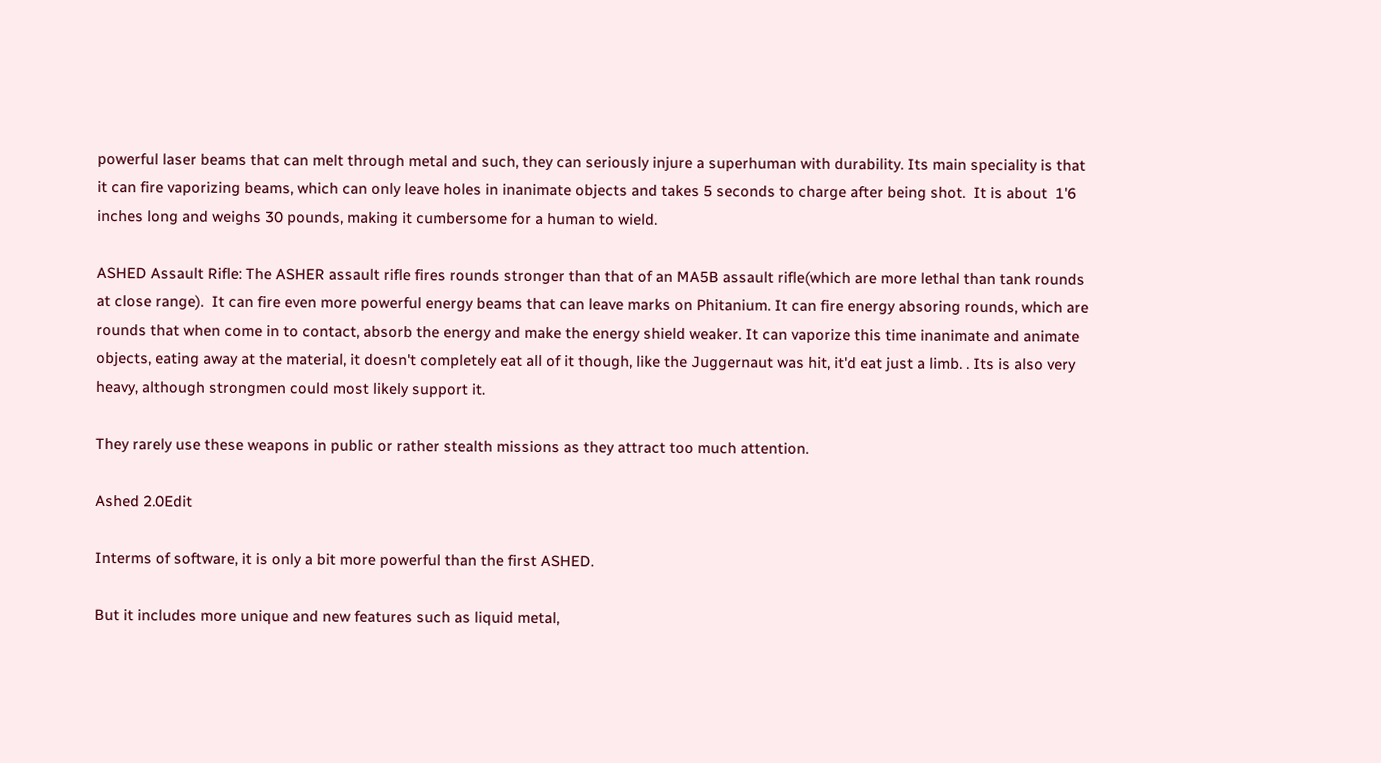powerful laser beams that can melt through metal and such, they can seriously injure a superhuman with durability. Its main speciality is that it can fire vaporizing beams, which can only leave holes in inanimate objects and takes 5 seconds to charge after being shot.  It is about  1'6 inches long and weighs 30 pounds, making it cumbersome for a human to wield.

ASHED Assault Rifle: The ASHER assault rifle fires rounds stronger than that of an MA5B assault rifle(which are more lethal than tank rounds at close range).  It can fire even more powerful energy beams that can leave marks on Phitanium. It can fire energy absoring rounds, which are rounds that when come in to contact, absorb the energy and make the energy shield weaker. It can vaporize this time inanimate and animate objects, eating away at the material, it doesn't completely eat all of it though, like the Juggernaut was hit, it'd eat just a limb. . Its is also very heavy, although strongmen could most likely support it.

They rarely use these weapons in public or rather stealth missions as they attract too much attention.

Ashed 2.0Edit

Interms of software, it is only a bit more powerful than the first ASHED.

But it includes more unique and new features such as liquid metal,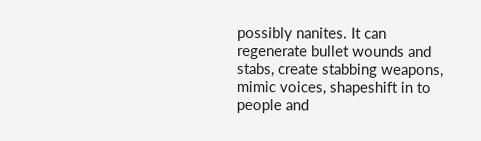possibly nanites. It can regenerate bullet wounds and stabs, create stabbing weapons, mimic voices, shapeshift in to people and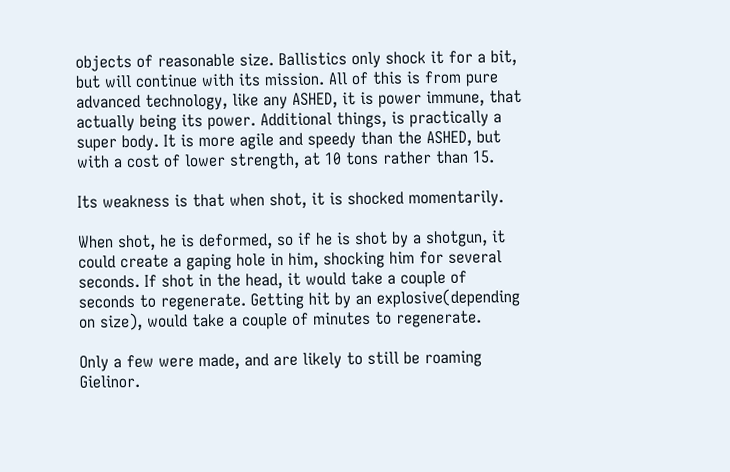objects of reasonable size. Ballistics only shock it for a bit, but will continue with its mission. All of this is from pure advanced technology, like any ASHED, it is power immune, that actually being its power. Additional things, is practically a super body. It is more agile and speedy than the ASHED, but with a cost of lower strength, at 10 tons rather than 15.

Its weakness is that when shot, it is shocked momentarily.

When shot, he is deformed, so if he is shot by a shotgun, it could create a gaping hole in him, shocking him for several seconds. If shot in the head, it would take a couple of seconds to regenerate. Getting hit by an explosive(depending on size), would take a couple of minutes to regenerate.

Only a few were made, and are likely to still be roaming Gielinor.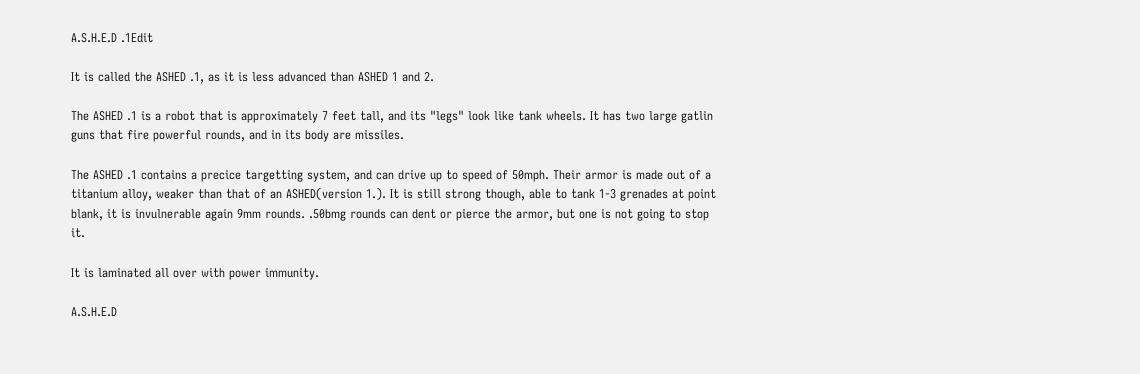A.S.H.E.D .1Edit

It is called the ASHED .1, as it is less advanced than ASHED 1 and 2.

The ASHED .1 is a robot that is approximately 7 feet tall, and its "legs" look like tank wheels. It has two large gatlin guns that fire powerful rounds, and in its body are missiles.

The ASHED .1 contains a precice targetting system, and can drive up to speed of 50mph. Their armor is made out of a titanium alloy, weaker than that of an ASHED(version 1.). It is still strong though, able to tank 1-3 grenades at point blank, it is invulnerable again 9mm rounds. .50bmg rounds can dent or pierce the armor, but one is not going to stop it.

It is laminated all over with power immunity.

A.S.H.E.D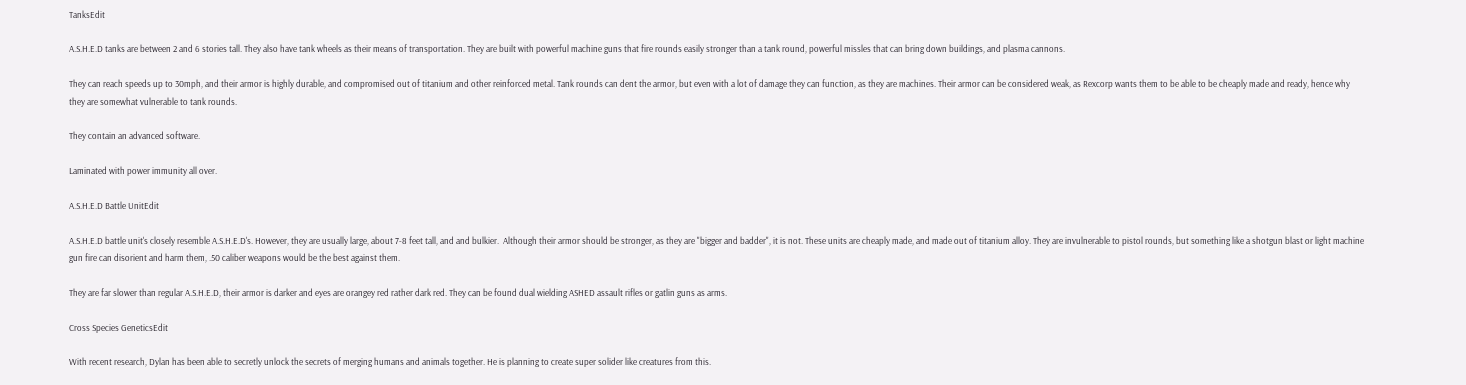TanksEdit

A.S.H.E.D tanks are between 2 and 6 stories tall. They also have tank wheels as their means of transportation. They are built with powerful machine guns that fire rounds easily stronger than a tank round, powerful missles that can bring down buildings, and plasma cannons.

They can reach speeds up to 30mph, and their armor is highly durable, and compromised out of titanium and other reinforced metal. Tank rounds can dent the armor, but even with a lot of damage they can function, as they are machines. Their armor can be considered weak, as Rexcorp wants them to be able to be cheaply made and ready, hence why they are somewhat vulnerable to tank rounds.

They contain an advanced software.

Laminated with power immunity all over.

A.S.H.E.D Battle UnitEdit

A.S.H.E.D battle unit's closely resemble A.S.H.E.D's. However, they are usually large, about 7-8 feet tall, and and bulkier.  Although their armor should be stronger, as they are "bigger and badder", it is not. These units are cheaply made, and made out of titanium alloy. They are invulnerable to pistol rounds, but something like a shotgun blast or light machine gun fire can disorient and harm them, .50 caliber weapons would be the best against them.

They are far slower than regular A.S.H.E.D, their armor is darker and eyes are orangey red rather dark red. They can be found dual wielding ASHED assault rifles or gatlin guns as arms.

Cross Species GeneticsEdit

With recent research, Dylan has been able to secretly unlock the secrets of merging humans and animals together. He is planning to create super solider like creatures from this.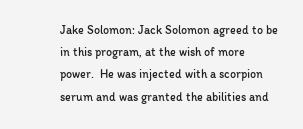Jake Solomon: Jack Solomon agreed to be in this program, at the wish of more power.  He was injected with a scorpion serum and was granted the abilities and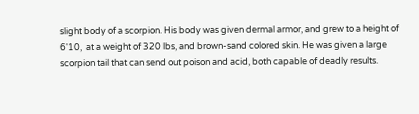slight body of a scorpion. His body was given dermal armor, and grew to a height of 6'10,  at a weight of 320 lbs, and brown-sand colored skin. He was given a large scorpion tail that can send out poison and acid, both capable of deadly results.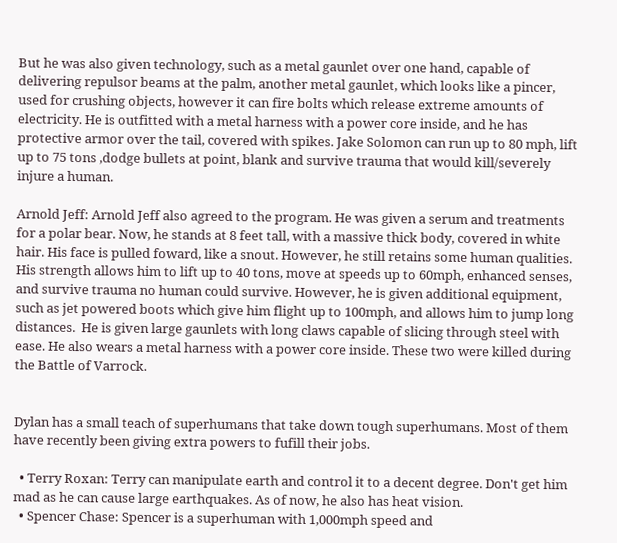But he was also given technology, such as a metal gaunlet over one hand, capable of delivering repulsor beams at the palm, another metal gaunlet, which looks like a pincer, used for crushing objects, however it can fire bolts which release extreme amounts of electricity. He is outfitted with a metal harness with a power core inside, and he has protective armor over the tail, covered with spikes. Jake Solomon can run up to 80 mph, lift up to 75 tons ,dodge bullets at point, blank and survive trauma that would kill/severely injure a human.

Arnold Jeff: Arnold Jeff also agreed to the program. He was given a serum and treatments for a polar bear. Now, he stands at 8 feet tall, with a massive thick body, covered in white hair. His face is pulled foward, like a snout. However, he still retains some human qualities. His strength allows him to lift up to 40 tons, move at speeds up to 60mph, enhanced senses, and survive trauma no human could survive. However, he is given additional equipment, such as jet powered boots which give him flight up to 100mph, and allows him to jump long distances.  He is given large gaunlets with long claws capable of slicing through steel with ease. He also wears a metal harness with a power core inside. These two were killed during the Battle of Varrock.


Dylan has a small teach of superhumans that take down tough superhumans. Most of them have recently been giving extra powers to fufill their jobs.

  • Terry Roxan: Terry can manipulate earth and control it to a decent degree. Don't get him mad as he can cause large earthquakes. As of now, he also has heat vision.
  • Spencer Chase: Spencer is a superhuman with 1,000mph speed and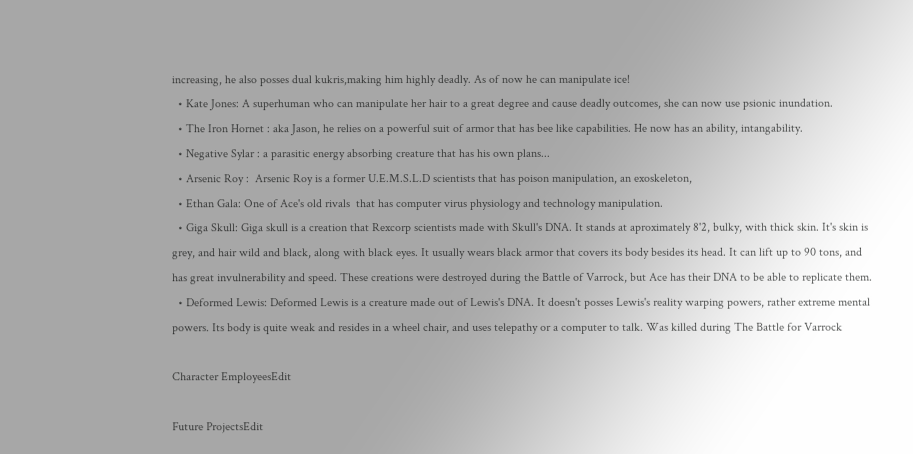increasing, he also posses dual kukris,making him highly deadly. As of now he can manipulate ice!
  • Kate Jones: A superhuman who can manipulate her hair to a great degree and cause deadly outcomes, she can now use psionic inundation.
  • The Iron Hornet : aka Jason, he relies on a powerful suit of armor that has bee like capabilities. He now has an ability, intangability.
  • Negative Sylar : a parasitic energy absorbing creature that has his own plans...
  • Arsenic Roy :  Arsenic Roy is a former U.E.M.S.L.D scientists that has poison manipulation, an exoskeleton,
  • Ethan Gala: One of Ace's old rivals  that has computer virus physiology and technology manipulation.
  • Giga Skull: Giga skull is a creation that Rexcorp scientists made with Skull's DNA. It stands at aproximately 8'2, bulky, with thick skin. It's skin is grey, and hair wild and black, along with black eyes. It usually wears black armor that covers its body besides its head. It can lift up to 90 tons, and has great invulnerability and speed. These creations were destroyed during the Battle of Varrock, but Ace has their DNA to be able to replicate them.
  • Deformed Lewis: Deformed Lewis is a creature made out of Lewis's DNA. It doesn't posses Lewis's reality warping powers, rather extreme mental powers. Its body is quite weak and resides in a wheel chair, and uses telepathy or a computer to talk. Was killed during The Battle for Varrock

Character EmployeesEdit

Future ProjectsEdit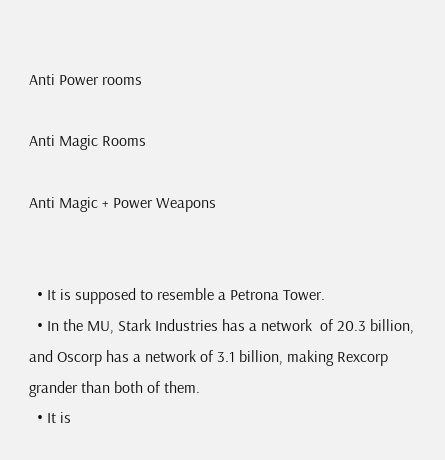Anti Power rooms

Anti Magic Rooms

Anti Magic + Power Weapons


  • It is supposed to resemble a Petrona Tower.
  • In the MU, Stark Industries has a network  of 20.3 billion, and Oscorp has a network of 3.1 billion, making Rexcorp grander than both of them.
  • It is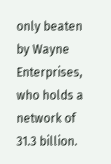only beaten by Wayne Enterprises, who holds a network of 31.3 billion.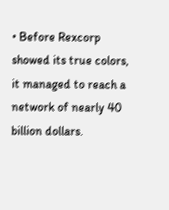• Before Rexcorp showed its true colors, it managed to reach a network of nearly 40 billion dollars.